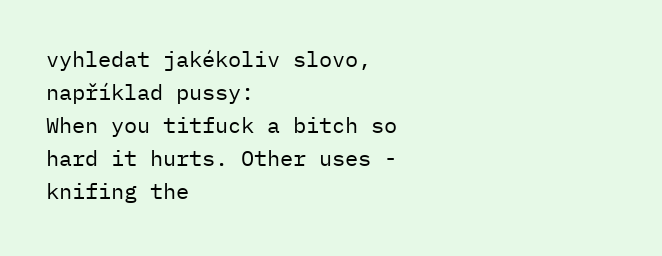vyhledat jakékoliv slovo, například pussy:
When you titfuck a bitch so hard it hurts. Other uses - knifing the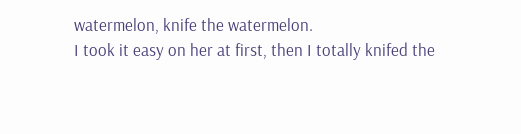watermelon, knife the watermelon.
I took it easy on her at first, then I totally knifed the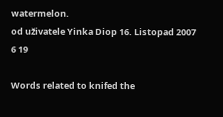watermelon.
od uživatele Yinka Diop 16. Listopad 2007
6 19

Words related to knifed the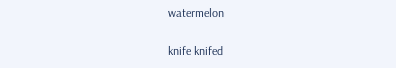watermelon

knife knifed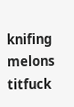knifing melons titfuck